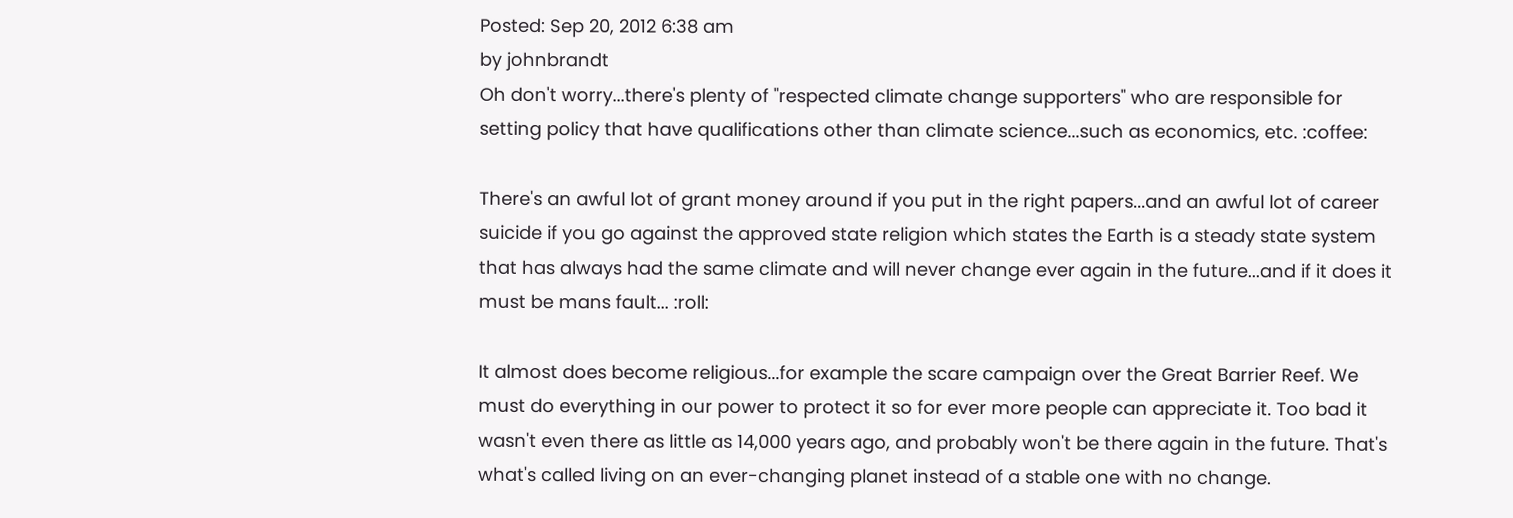Posted: Sep 20, 2012 6:38 am
by johnbrandt
Oh don't worry...there's plenty of "respected climate change supporters" who are responsible for setting policy that have qualifications other than climate science...such as economics, etc. :coffee:

There's an awful lot of grant money around if you put in the right papers...and an awful lot of career suicide if you go against the approved state religion which states the Earth is a steady state system that has always had the same climate and will never change ever again in the future...and if it does it must be mans fault... :roll:

It almost does become religious...for example the scare campaign over the Great Barrier Reef. We must do everything in our power to protect it so for ever more people can appreciate it. Too bad it wasn't even there as little as 14,000 years ago, and probably won't be there again in the future. That's what's called living on an ever-changing planet instead of a stable one with no change.